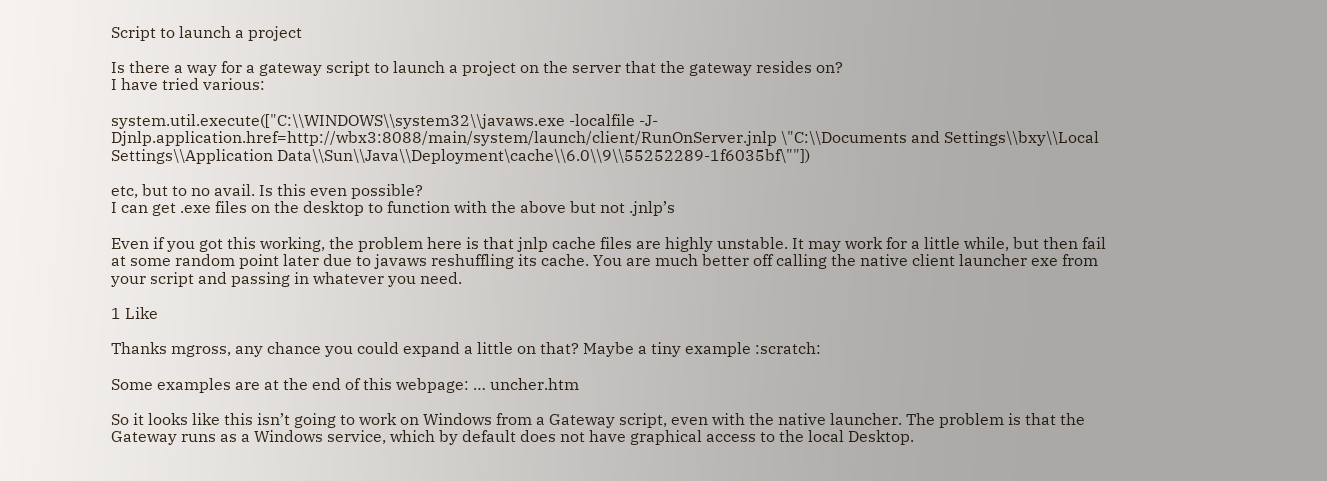Script to launch a project

Is there a way for a gateway script to launch a project on the server that the gateway resides on?
I have tried various:

system.util.execute(["C:\\WINDOWS\\system32\\javaws.exe -localfile -J-Djnlp.application.href=http://wbx3:8088/main/system/launch/client/RunOnServer.jnlp \"C:\\Documents and Settings\\bxy\\Local Settings\\Application Data\\Sun\\Java\\Deployment\cache\\6.0\\9\\55252289-1f6035bf\""])

etc, but to no avail. Is this even possible?
I can get .exe files on the desktop to function with the above but not .jnlp’s

Even if you got this working, the problem here is that jnlp cache files are highly unstable. It may work for a little while, but then fail at some random point later due to javaws reshuffling its cache. You are much better off calling the native client launcher exe from your script and passing in whatever you need.

1 Like

Thanks mgross, any chance you could expand a little on that? Maybe a tiny example :scratch:

Some examples are at the end of this webpage: … uncher.htm

So it looks like this isn’t going to work on Windows from a Gateway script, even with the native launcher. The problem is that the Gateway runs as a Windows service, which by default does not have graphical access to the local Desktop.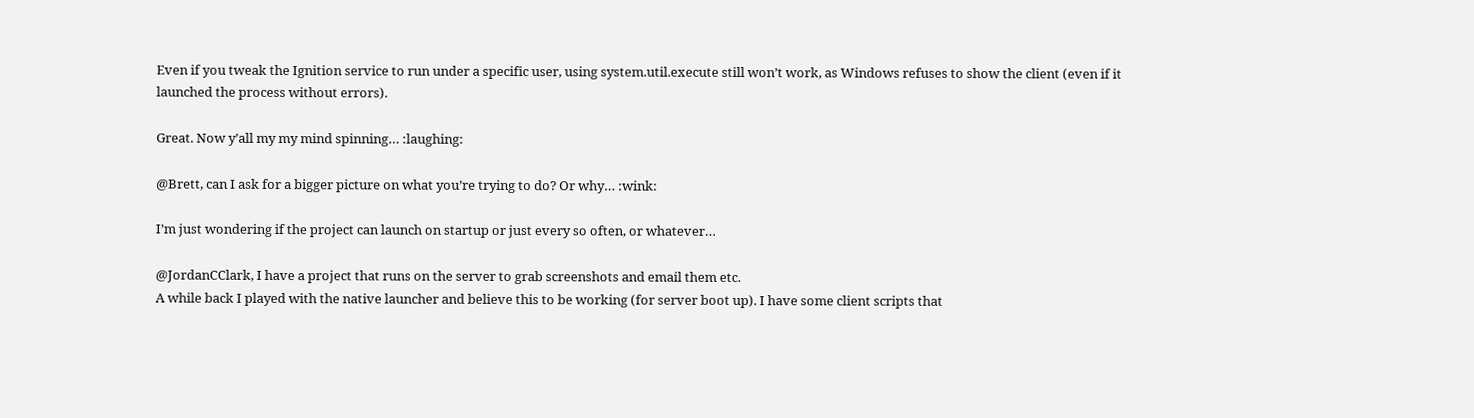Even if you tweak the Ignition service to run under a specific user, using system.util.execute still won’t work, as Windows refuses to show the client (even if it launched the process without errors).

Great. Now y’all my my mind spinning… :laughing:

@Brett, can I ask for a bigger picture on what you’re trying to do? Or why… :wink:

I’m just wondering if the project can launch on startup or just every so often, or whatever…

@JordanCClark, I have a project that runs on the server to grab screenshots and email them etc.
A while back I played with the native launcher and believe this to be working (for server boot up). I have some client scripts that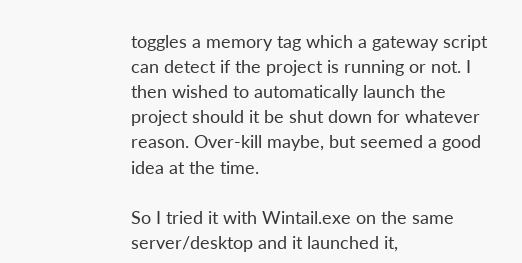toggles a memory tag which a gateway script can detect if the project is running or not. I then wished to automatically launch the project should it be shut down for whatever reason. Over-kill maybe, but seemed a good idea at the time.

So I tried it with Wintail.exe on the same server/desktop and it launched it,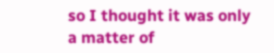so I thought it was only a matter of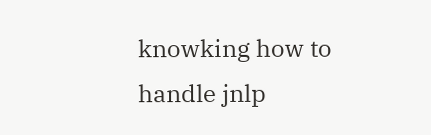knowking how to handle jnlp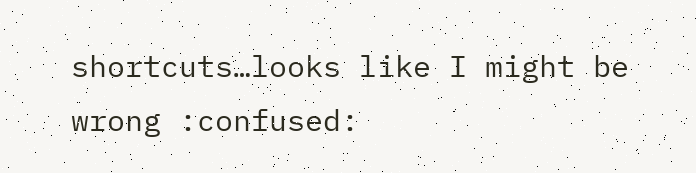shortcuts…looks like I might be wrong :confused: